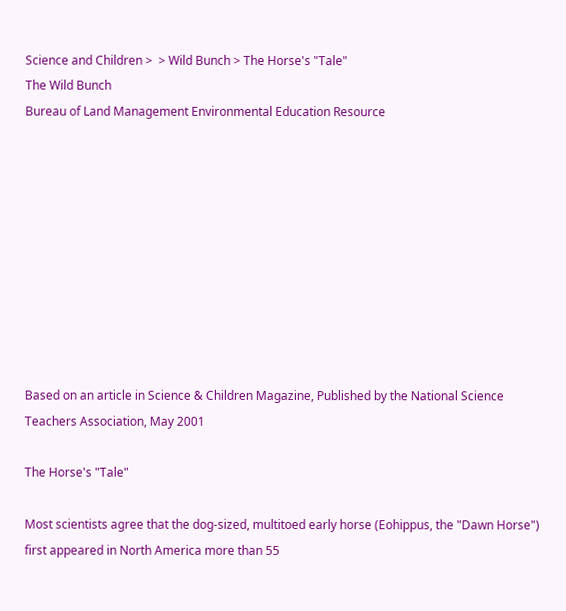Science and Children >  > Wild Bunch > The Horse's "Tale"
The Wild Bunch
Bureau of Land Management Environmental Education Resource










Based on an article in Science & Children Magazine, Published by the National Science Teachers Association, May 2001

The Horse's "Tale"

Most scientists agree that the dog-sized, multitoed early horse (Eohippus, the "Dawn Horse") first appeared in North America more than 55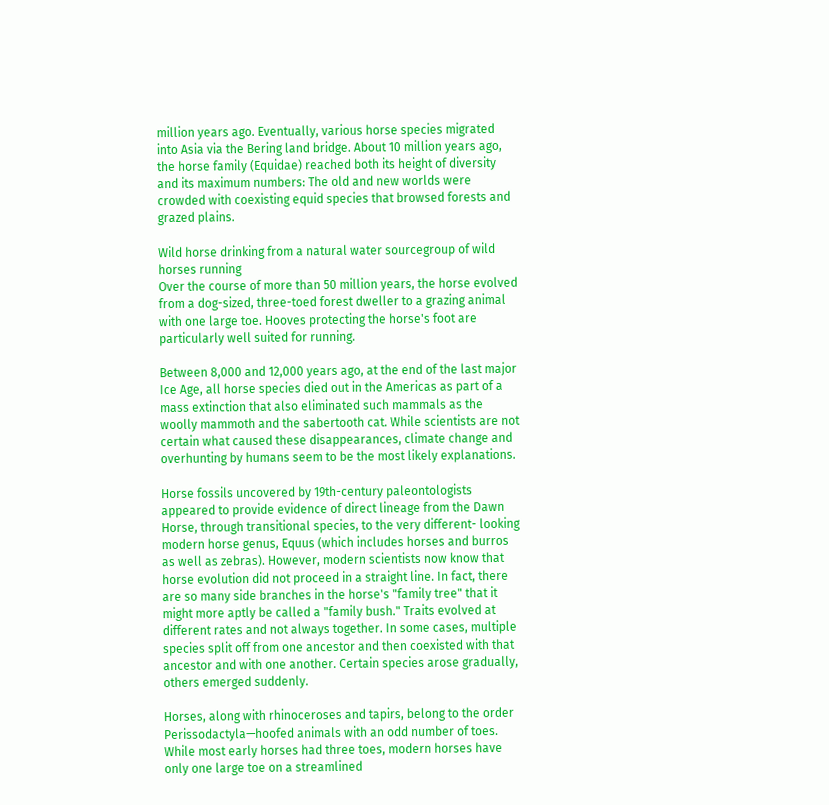million years ago. Eventually, various horse species migrated into Asia via the Bering land bridge. About 10 million years ago, the horse family (Equidae) reached both its height of diversity and its maximum numbers: The old and new worlds were crowded with coexisting equid species that browsed forests and grazed plains.

Wild horse drinking from a natural water sourcegroup of wild horses running
Over the course of more than 50 million years, the horse evolved from a dog-sized, three-toed forest dweller to a grazing animal with one large toe. Hooves protecting the horse's foot are particularly well suited for running.

Between 8,000 and 12,000 years ago, at the end of the last major Ice Age, all horse species died out in the Americas as part of a mass extinction that also eliminated such mammals as the woolly mammoth and the sabertooth cat. While scientists are not certain what caused these disappearances, climate change and overhunting by humans seem to be the most likely explanations.

Horse fossils uncovered by 19th-century paleontologists appeared to provide evidence of direct lineage from the Dawn Horse, through transitional species, to the very different- looking modern horse genus, Equus (which includes horses and burros as well as zebras). However, modern scientists now know that horse evolution did not proceed in a straight line. In fact, there are so many side branches in the horse's "family tree" that it might more aptly be called a "family bush." Traits evolved at different rates and not always together. In some cases, multiple species split off from one ancestor and then coexisted with that ancestor and with one another. Certain species arose gradually, others emerged suddenly.

Horses, along with rhinoceroses and tapirs, belong to the order Perissodactyla—hoofed animals with an odd number of toes. While most early horses had three toes, modern horses have only one large toe on a streamlined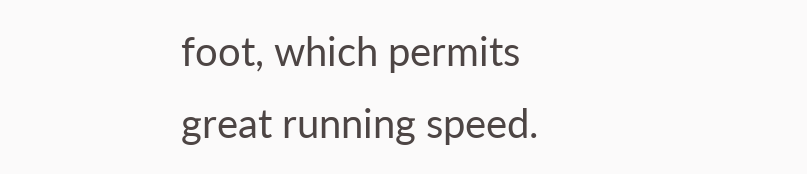foot, which permits great running speed.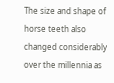The size and shape of horse teeth also changed considerably over the millennia as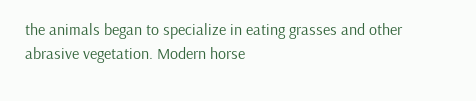the animals began to specialize in eating grasses and other abrasive vegetation. Modern horse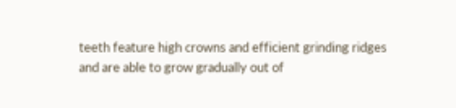teeth feature high crowns and efficient grinding ridges and are able to grow gradually out of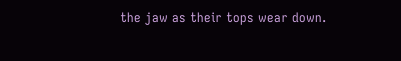the jaw as their tops wear down.